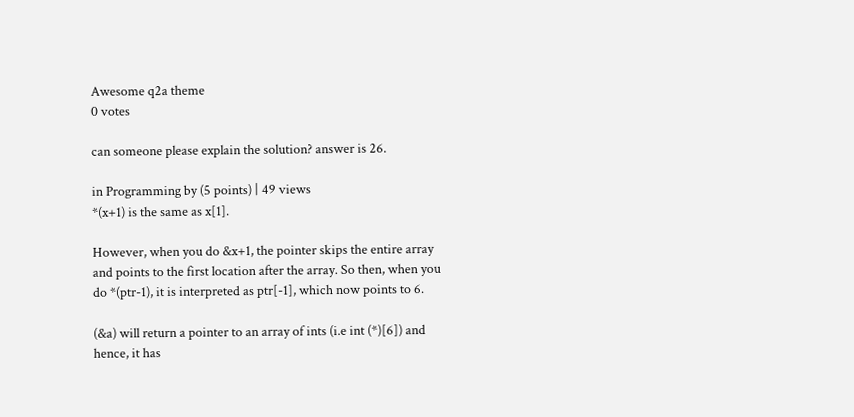Awesome q2a theme
0 votes

can someone please explain the solution? answer is 26.

in Programming by (5 points) | 49 views
*(x+1) is the same as x[1].

However, when you do &x+1, the pointer skips the entire array and points to the first location after the array. So then, when you do *(ptr-1), it is interpreted as ptr[-1], which now points to 6.

(&a) will return a pointer to an array of ints (i.e int (*)[6]) and hence, it has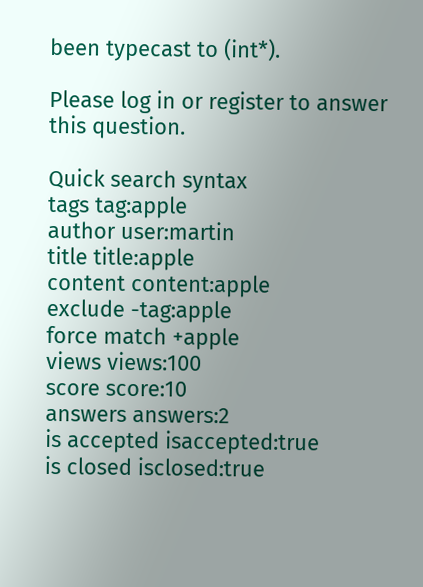been typecast to (int*).

Please log in or register to answer this question.

Quick search syntax
tags tag:apple
author user:martin
title title:apple
content content:apple
exclude -tag:apple
force match +apple
views views:100
score score:10
answers answers:2
is accepted isaccepted:true
is closed isclosed:true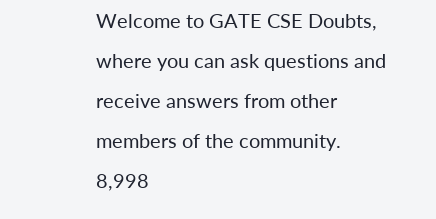Welcome to GATE CSE Doubts, where you can ask questions and receive answers from other members of the community.
8,998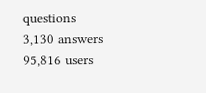questions
3,130 answers
95,816 users